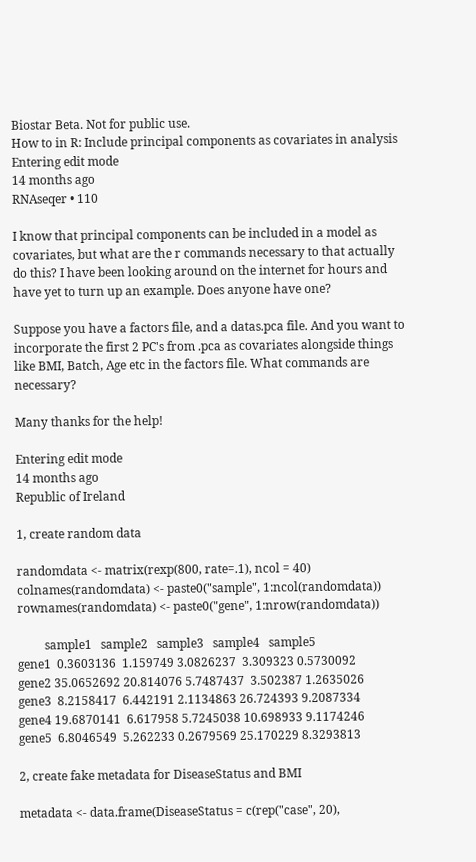Biostar Beta. Not for public use.
How to in R: Include principal components as covariates in analysis
Entering edit mode
14 months ago
RNAseqer • 110

I know that principal components can be included in a model as covariates, but what are the r commands necessary to that actually do this? I have been looking around on the internet for hours and have yet to turn up an example. Does anyone have one?

Suppose you have a factors file, and a datas.pca file. And you want to incorporate the first 2 PC's from .pca as covariates alongside things like BMI, Batch, Age etc in the factors file. What commands are necessary?

Many thanks for the help!

Entering edit mode
14 months ago
Republic of Ireland

1, create random data

randomdata <- matrix(rexp(800, rate=.1), ncol = 40)
colnames(randomdata) <- paste0("sample", 1:ncol(randomdata))
rownames(randomdata) <- paste0("gene", 1:nrow(randomdata))

         sample1   sample2   sample3   sample4   sample5
gene1  0.3603136  1.159749 3.0826237  3.309323 0.5730092
gene2 35.0652692 20.814076 5.7487437  3.502387 1.2635026
gene3  8.2158417  6.442191 2.1134863 26.724393 9.2087334
gene4 19.6870141  6.617958 5.7245038 10.698933 9.1174246
gene5  6.8046549  5.262233 0.2679569 25.170229 8.3293813

2, create fake metadata for DiseaseStatus and BMI

metadata <- data.frame(DiseaseStatus = c(rep("case", 20),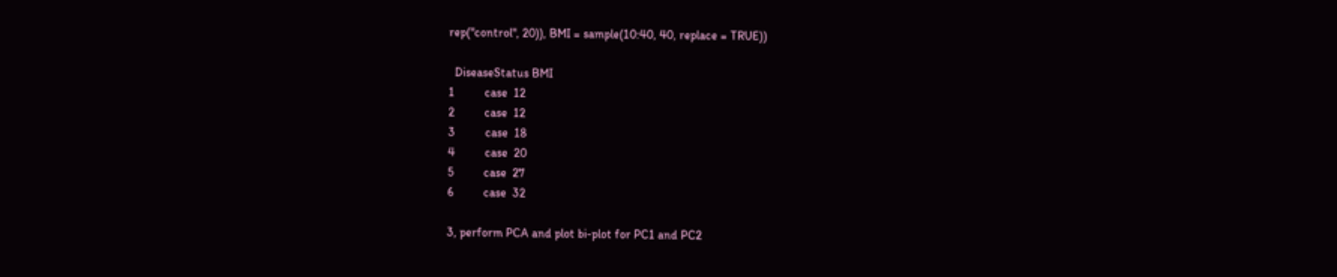rep("control", 20)), BMI = sample(10:40, 40, replace = TRUE))

  DiseaseStatus BMI
1          case  12
2          case  12
3          case  18
4          case  20
5          case  27
6          case  32

3, perform PCA and plot bi-plot for PC1 and PC2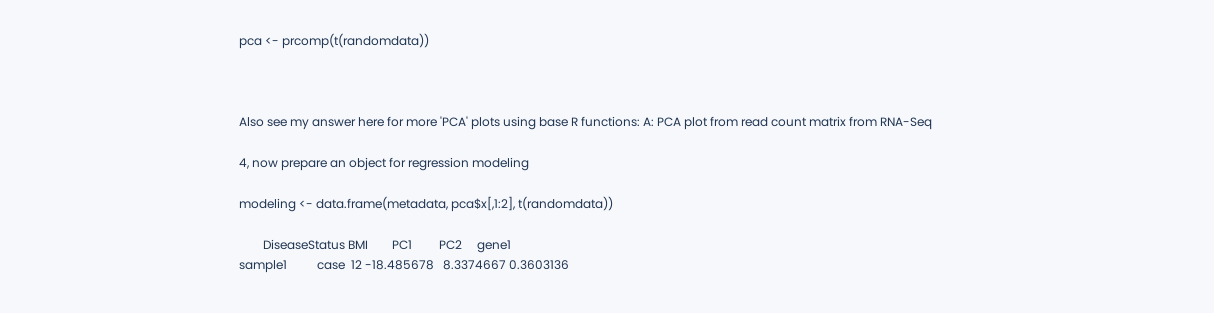pca <- prcomp(t(randomdata))



Also see my answer here for more 'PCA' plots using base R functions: A: PCA plot from read count matrix from RNA-Seq

4, now prepare an object for regression modeling

modeling <- data.frame(metadata, pca$x[,1:2], t(randomdata))

        DiseaseStatus BMI        PC1         PC2     gene1
sample1          case  12 -18.485678   8.3374667 0.3603136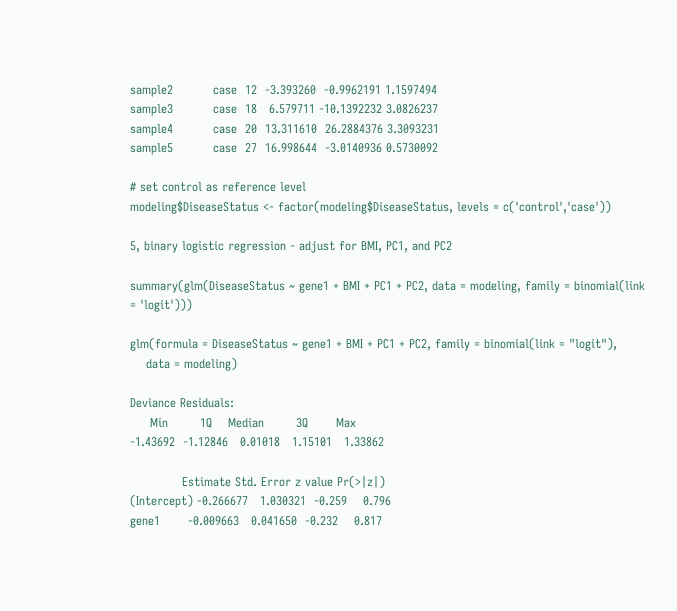sample2          case  12  -3.393260  -0.9962191 1.1597494
sample3          case  18   6.579711 -10.1392232 3.0826237
sample4          case  20  13.311610  26.2884376 3.3093231
sample5          case  27  16.998644  -3.0140936 0.5730092

# set control as reference level
modeling$DiseaseStatus <- factor(modeling$DiseaseStatus, levels = c('control','case'))

5, binary logistic regression - adjust for BMI, PC1, and PC2

summary(glm(DiseaseStatus ~ gene1 + BMI + PC1 + PC2, data = modeling, family = binomial(link = 'logit')))

glm(formula = DiseaseStatus ~ gene1 + BMI + PC1 + PC2, family = binomial(link = "logit"),
    data = modeling)

Deviance Residuals:
     Min        1Q    Median        3Q       Max
-1.43692  -1.12846   0.01018   1.15101   1.33862

             Estimate Std. Error z value Pr(>|z|)
(Intercept) -0.266677   1.030321  -0.259    0.796
gene1       -0.009663   0.041650  -0.232    0.817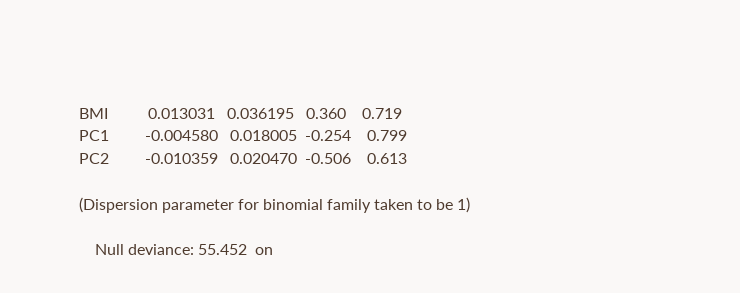BMI          0.013031   0.036195   0.360    0.719
PC1         -0.004580   0.018005  -0.254    0.799
PC2         -0.010359   0.020470  -0.506    0.613

(Dispersion parameter for binomial family taken to be 1)

    Null deviance: 55.452  on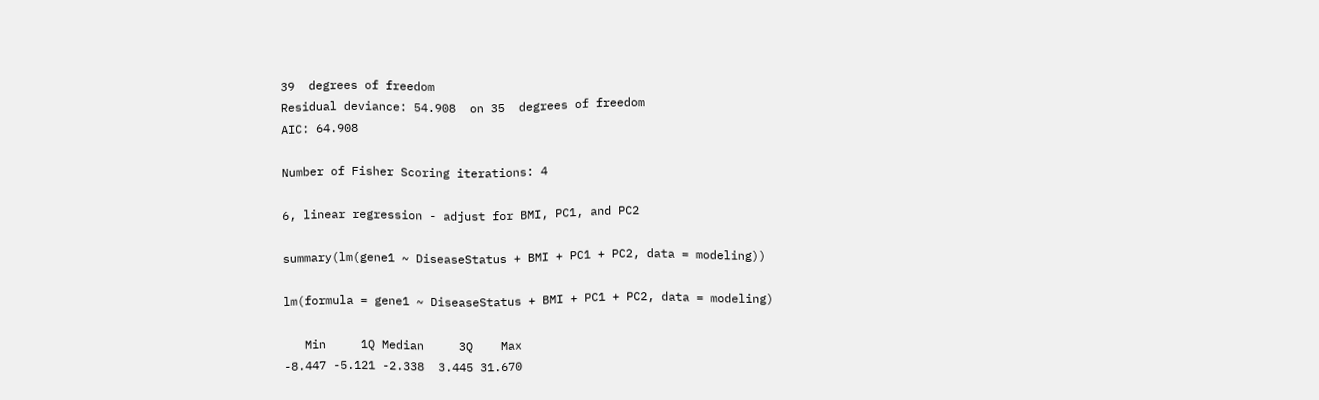39  degrees of freedom
Residual deviance: 54.908  on 35  degrees of freedom
AIC: 64.908

Number of Fisher Scoring iterations: 4

6, linear regression - adjust for BMI, PC1, and PC2

summary(lm(gene1 ~ DiseaseStatus + BMI + PC1 + PC2, data = modeling))

lm(formula = gene1 ~ DiseaseStatus + BMI + PC1 + PC2, data = modeling)

   Min     1Q Median     3Q    Max
-8.447 -5.121 -2.338  3.445 31.670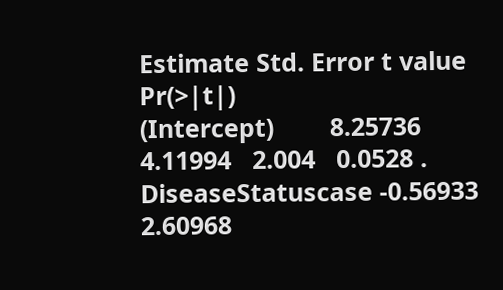Estimate Std. Error t value Pr(>|t|)
(Intercept)        8.25736    4.11994   2.004   0.0528 .
DiseaseStatuscase -0.56933    2.60968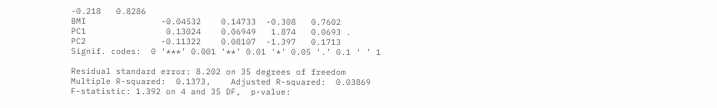-0.218   0.8286
BMI               -0.04532    0.14733  -0.308   0.7602
PC1                0.13024    0.06949   1.874   0.0693 .
PC2               -0.11322    0.08107  -1.397   0.1713
Signif. codes:  0 ‘***’ 0.001 ‘**’ 0.01 ‘*’ 0.05 ‘.’ 0.1 ‘ ’ 1

Residual standard error: 8.202 on 35 degrees of freedom
Multiple R-squared:  0.1373,    Adjusted R-squared:  0.03869
F-statistic: 1.392 on 4 and 35 DF,  p-value: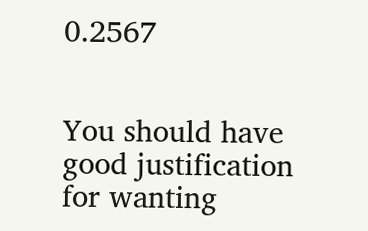0.2567


You should have good justification for wanting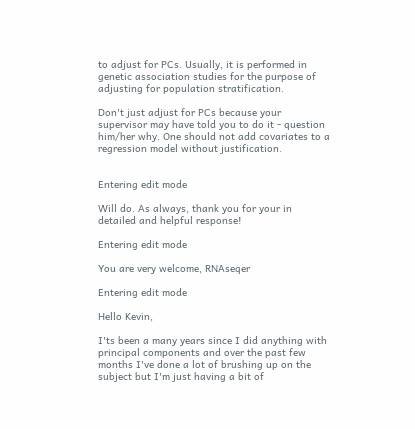to adjust for PCs. Usually, it is performed in genetic association studies for the purpose of adjusting for population stratification.

Don't just adjust for PCs because your supervisor may have told you to do it - question him/her why. One should not add covariates to a regression model without justification.


Entering edit mode

Will do. As always, thank you for your in detailed and helpful response!

Entering edit mode

You are very welcome, RNAseqer

Entering edit mode

Hello Kevin,

I'ts been a many years since I did anything with principal components and over the past few months I've done a lot of brushing up on the subject but I'm just having a bit of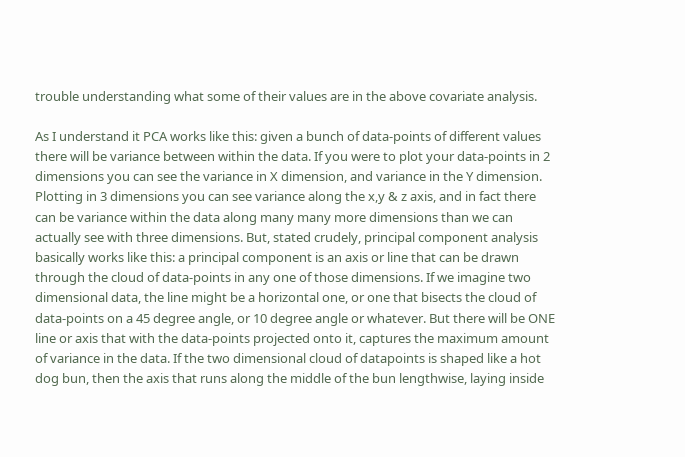trouble understanding what some of their values are in the above covariate analysis.

As I understand it PCA works like this: given a bunch of data-points of different values there will be variance between within the data. If you were to plot your data-points in 2 dimensions you can see the variance in X dimension, and variance in the Y dimension. Plotting in 3 dimensions you can see variance along the x,y & z axis, and in fact there can be variance within the data along many many more dimensions than we can actually see with three dimensions. But, stated crudely, principal component analysis basically works like this: a principal component is an axis or line that can be drawn through the cloud of data-points in any one of those dimensions. If we imagine two dimensional data, the line might be a horizontal one, or one that bisects the cloud of data-points on a 45 degree angle, or 10 degree angle or whatever. But there will be ONE line or axis that with the data-points projected onto it, captures the maximum amount of variance in the data. If the two dimensional cloud of datapoints is shaped like a hot dog bun, then the axis that runs along the middle of the bun lengthwise, laying inside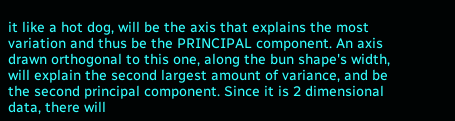it like a hot dog, will be the axis that explains the most variation and thus be the PRINCIPAL component. An axis drawn orthogonal to this one, along the bun shape's width, will explain the second largest amount of variance, and be the second principal component. Since it is 2 dimensional data, there will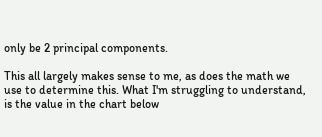only be 2 principal components.

This all largely makes sense to me, as does the math we use to determine this. What I'm struggling to understand, is the value in the chart below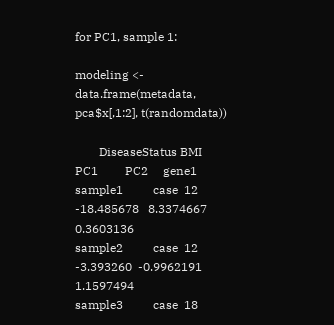for PC1, sample 1:

modeling <- data.frame(metadata, pca$x[,1:2], t(randomdata))

        DiseaseStatus BMI        PC1         PC2     gene1
sample1          case  12 -18.485678   8.3374667 0.3603136
sample2          case  12  -3.393260  -0.9962191 1.1597494
sample3          case  18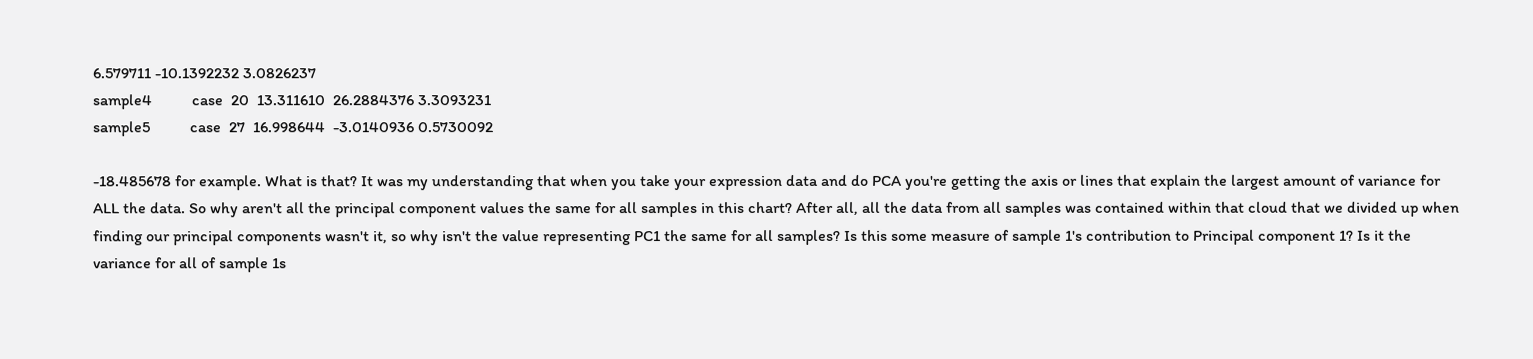6.579711 -10.1392232 3.0826237
sample4          case  20  13.311610  26.2884376 3.3093231
sample5          case  27  16.998644  -3.0140936 0.5730092

-18.485678 for example. What is that? It was my understanding that when you take your expression data and do PCA you're getting the axis or lines that explain the largest amount of variance for ALL the data. So why aren't all the principal component values the same for all samples in this chart? After all, all the data from all samples was contained within that cloud that we divided up when finding our principal components wasn't it, so why isn't the value representing PC1 the same for all samples? Is this some measure of sample 1's contribution to Principal component 1? Is it the variance for all of sample 1s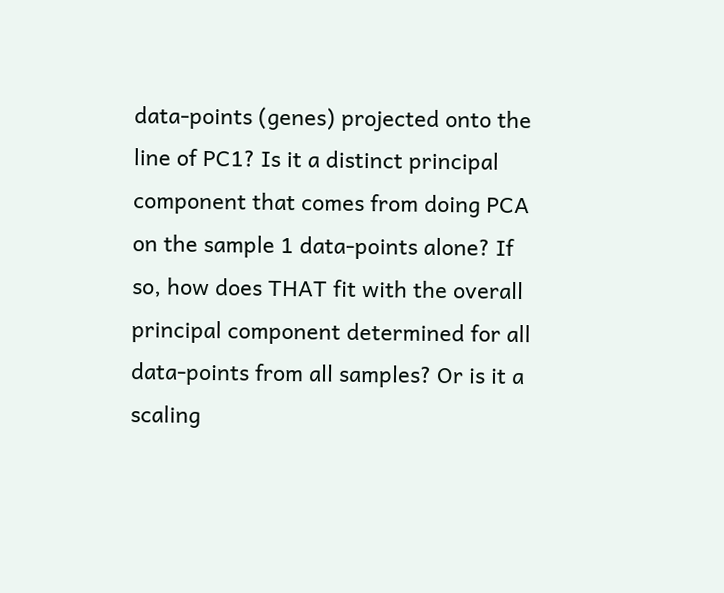data-points (genes) projected onto the line of PC1? Is it a distinct principal component that comes from doing PCA on the sample 1 data-points alone? If so, how does THAT fit with the overall principal component determined for all data-points from all samples? Or is it a scaling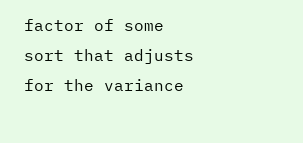factor of some sort that adjusts for the variance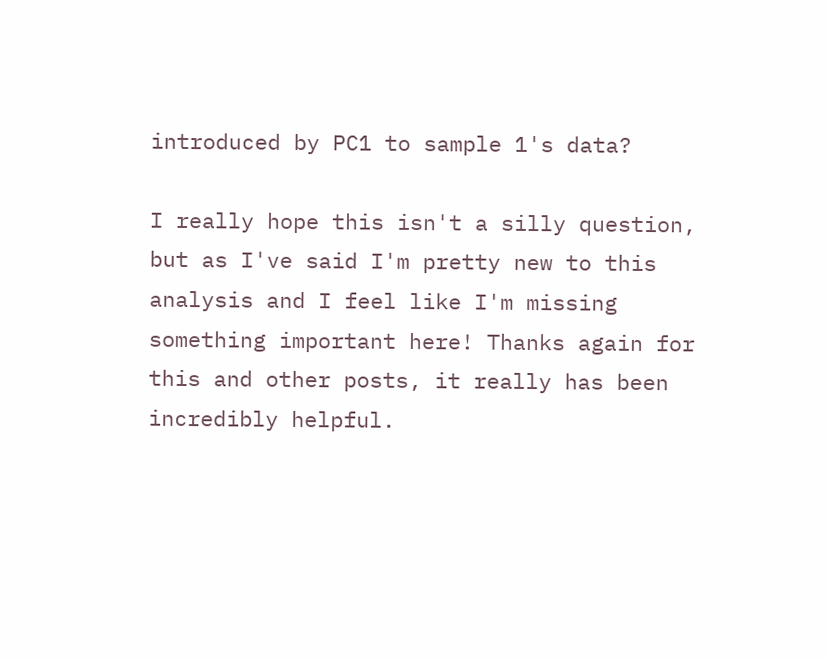introduced by PC1 to sample 1's data?

I really hope this isn't a silly question, but as I've said I'm pretty new to this analysis and I feel like I'm missing something important here! Thanks again for this and other posts, it really has been incredibly helpful.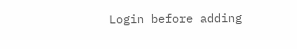Login before adding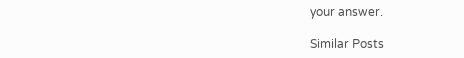your answer.

Similar Posts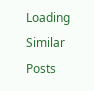Loading Similar Posts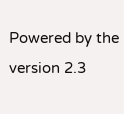Powered by the version 2.3